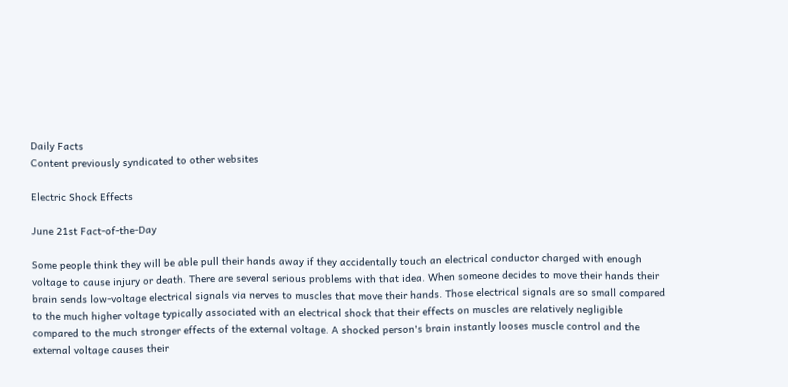Daily Facts
Content previously syndicated to other websites

Electric Shock Effects

June 21st Fact-of-the-Day

Some people think they will be able pull their hands away if they accidentally touch an electrical conductor charged with enough voltage to cause injury or death. There are several serious problems with that idea. When someone decides to move their hands their brain sends low-voltage electrical signals via nerves to muscles that move their hands. Those electrical signals are so small compared to the much higher voltage typically associated with an electrical shock that their effects on muscles are relatively negligible compared to the much stronger effects of the external voltage. A shocked person's brain instantly looses muscle control and the external voltage causes their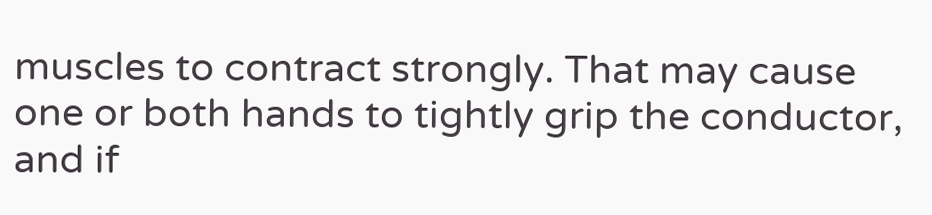muscles to contract strongly. That may cause one or both hands to tightly grip the conductor, and if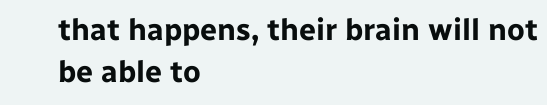that happens, their brain will not be able to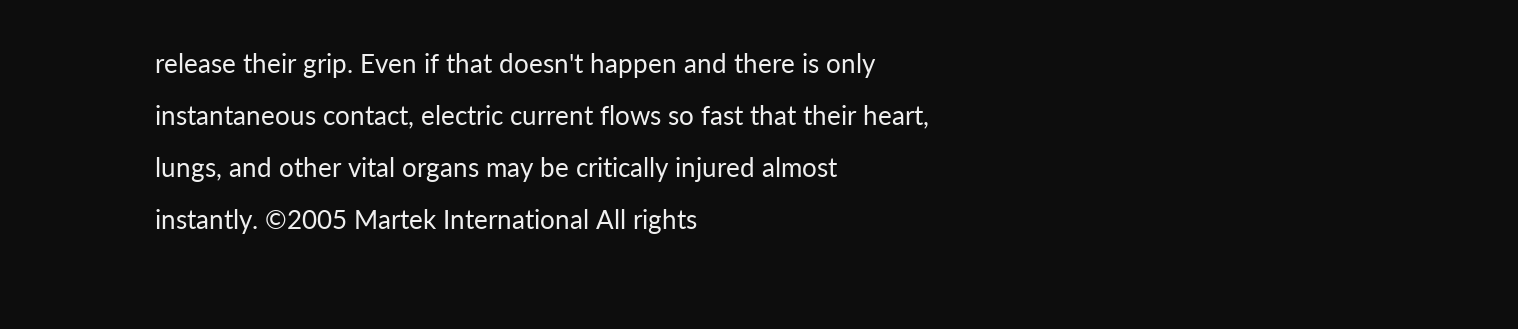release their grip. Even if that doesn't happen and there is only instantaneous contact, electric current flows so fast that their heart, lungs, and other vital organs may be critically injured almost instantly. ©2005 Martek International All rights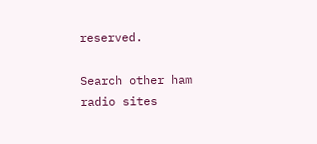reserved.

Search other ham radio sites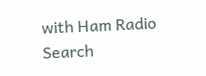with Ham Radio Search